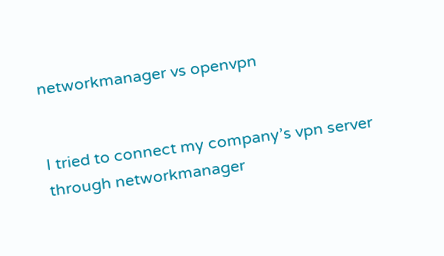networkmanager vs openvpn


I tried to connect my company’s vpn server through networkmanager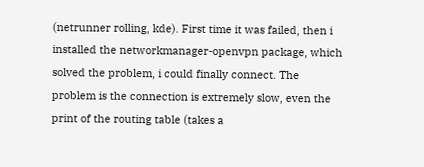(netrunner rolling, kde). First time it was failed, then i installed the networkmanager-openvpn package, which solved the problem, i could finally connect. The problem is the connection is extremely slow, even the print of the routing table (takes a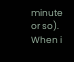minute or so).
When i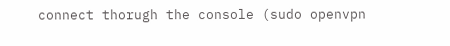connect thorugh the console (sudo openvpn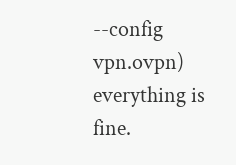--config vpn.ovpn) everything is fine.